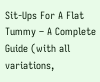Sit-Ups For A Flat Tummy – A Complete Guide (with all variations,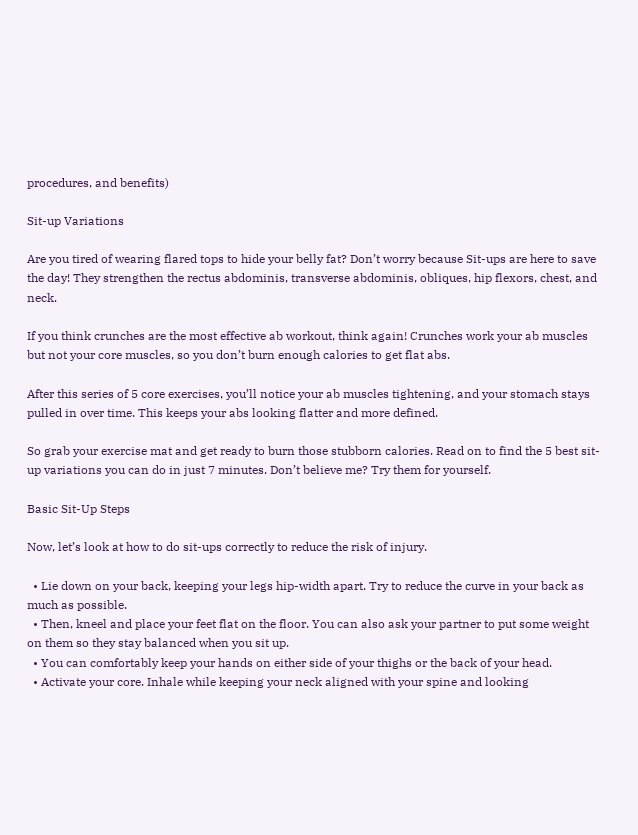procedures, and benefits)

Sit-up Variations

Are you tired of wearing flared tops to hide your belly fat? Don’t worry because Sit-ups are here to save the day! They strengthen the rectus abdominis, transverse abdominis, obliques, hip flexors, chest, and neck.

If you think crunches are the most effective ab workout, think again! Crunches work your ab muscles but not your core muscles, so you don’t burn enough calories to get flat abs.

After this series of 5 core exercises, you’ll notice your ab muscles tightening, and your stomach stays pulled in over time. This keeps your abs looking flatter and more defined.

So grab your exercise mat and get ready to burn those stubborn calories. Read on to find the 5 best sit-up variations you can do in just 7 minutes. Don’t believe me? Try them for yourself.

Basic Sit-Up Steps

Now, let’s look at how to do sit-ups correctly to reduce the risk of injury.

  • Lie down on your back, keeping your legs hip-width apart. Try to reduce the curve in your back as much as possible.
  • Then, kneel and place your feet flat on the floor. You can also ask your partner to put some weight on them so they stay balanced when you sit up.
  • You can comfortably keep your hands on either side of your thighs or the back of your head.
  • Activate your core. Inhale while keeping your neck aligned with your spine and looking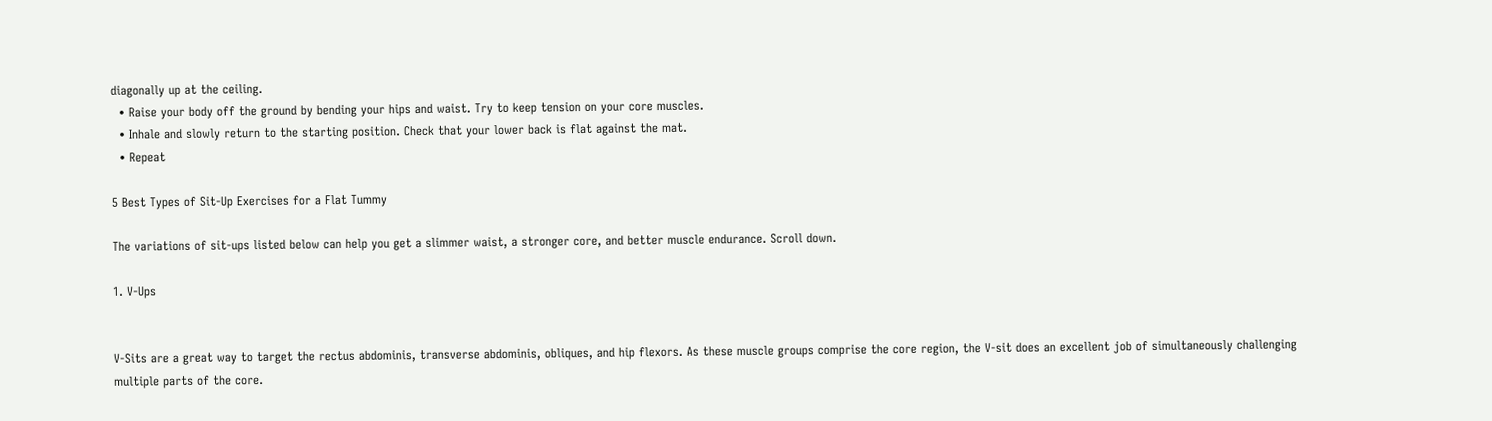diagonally up at the ceiling.
  • Raise your body off the ground by bending your hips and waist. Try to keep tension on your core muscles.
  • Inhale and slowly return to the starting position. Check that your lower back is flat against the mat.
  • Repeat

5 Best Types of Sit-Up Exercises for a Flat Tummy

The variations of sit-ups listed below can help you get a slimmer waist, a stronger core, and better muscle endurance. Scroll down.

1. V-Ups


V-Sits are a great way to target the rectus abdominis, transverse abdominis, obliques, and hip flexors. As these muscle groups comprise the core region, the V-sit does an excellent job of simultaneously challenging multiple parts of the core.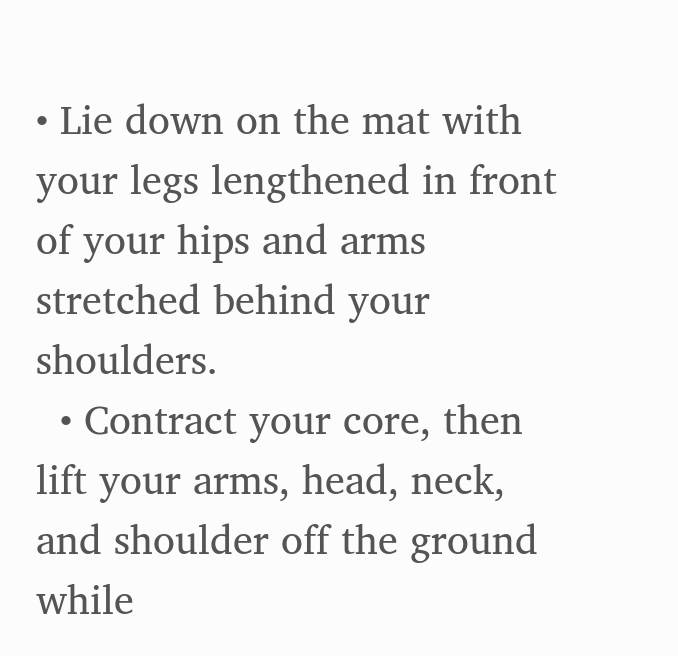• Lie down on the mat with your legs lengthened in front of your hips and arms stretched behind your shoulders.
  • Contract your core, then lift your arms, head, neck, and shoulder off the ground while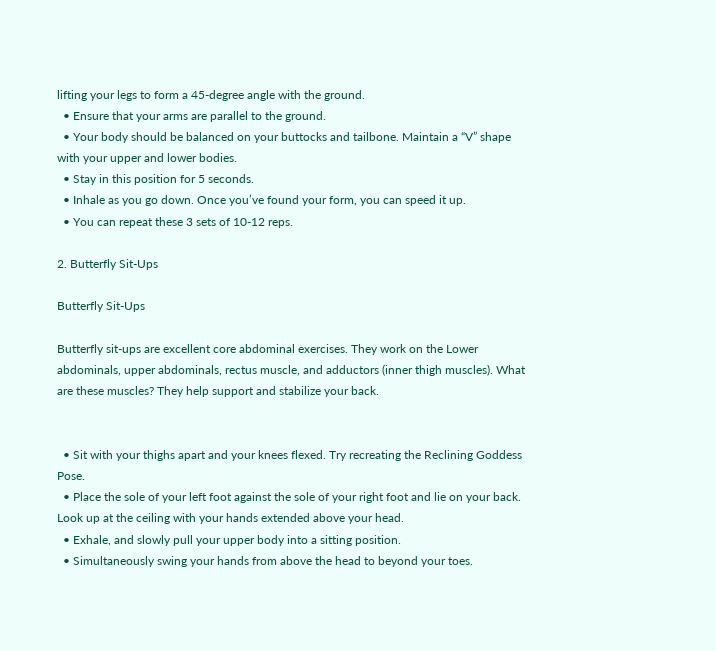lifting your legs to form a 45-degree angle with the ground.
  • Ensure that your arms are parallel to the ground.
  • Your body should be balanced on your buttocks and tailbone. Maintain a “V” shape with your upper and lower bodies.
  • Stay in this position for 5 seconds.
  • Inhale as you go down. Once you’ve found your form, you can speed it up.
  • You can repeat these 3 sets of 10-12 reps.

2. Butterfly Sit-Ups

Butterfly Sit-Ups

Butterfly sit-ups are excellent core abdominal exercises. They work on the Lower abdominals, upper abdominals, rectus muscle, and adductors (inner thigh muscles). What are these muscles? They help support and stabilize your back.


  • Sit with your thighs apart and your knees flexed. Try recreating the Reclining Goddess Pose.
  • Place the sole of your left foot against the sole of your right foot and lie on your back. Look up at the ceiling with your hands extended above your head.
  • Exhale, and slowly pull your upper body into a sitting position.
  • Simultaneously swing your hands from above the head to beyond your toes.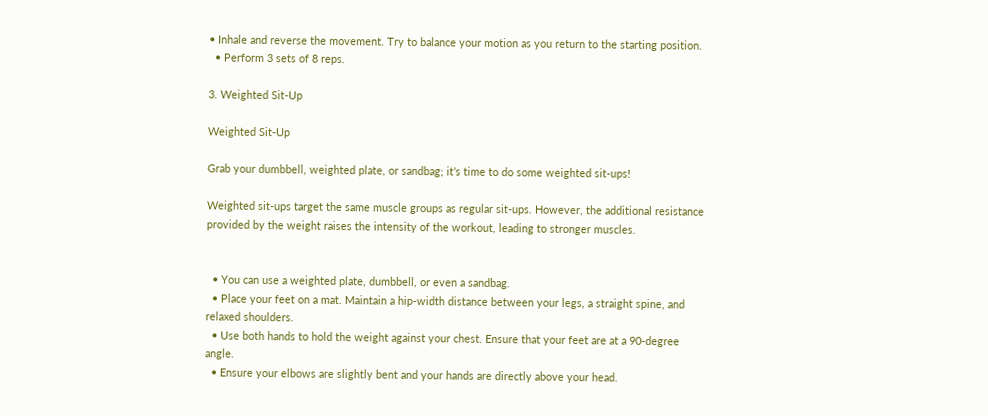• Inhale and reverse the movement. Try to balance your motion as you return to the starting position.
  • Perform 3 sets of 8 reps.

3. Weighted Sit-Up

Weighted Sit-Up

Grab your dumbbell, weighted plate, or sandbag; it’s time to do some weighted sit-ups!

Weighted sit-ups target the same muscle groups as regular sit-ups. However, the additional resistance provided by the weight raises the intensity of the workout, leading to stronger muscles.


  • You can use a weighted plate, dumbbell, or even a sandbag.
  • Place your feet on a mat. Maintain a hip-width distance between your legs, a straight spine, and relaxed shoulders.
  • Use both hands to hold the weight against your chest. Ensure that your feet are at a 90-degree angle.
  • Ensure your elbows are slightly bent and your hands are directly above your head.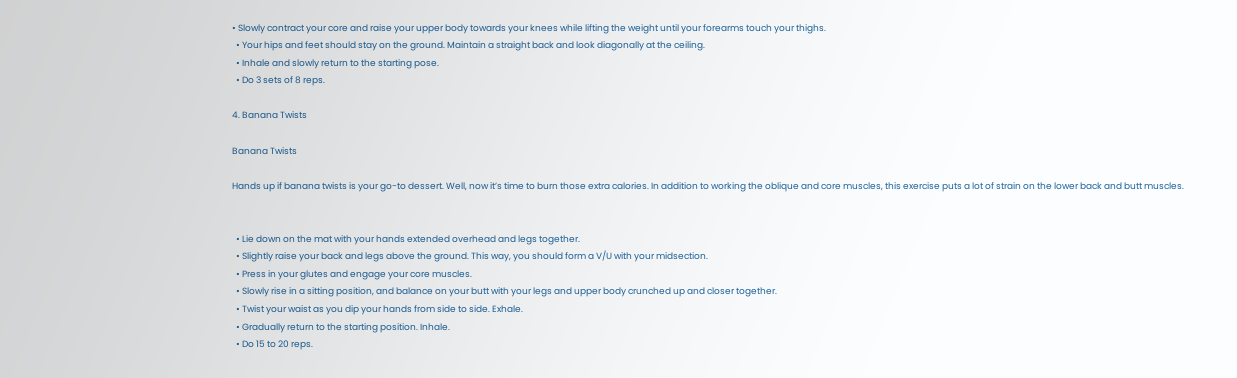• Slowly contract your core and raise your upper body towards your knees while lifting the weight until your forearms touch your thighs.
  • Your hips and feet should stay on the ground. Maintain a straight back and look diagonally at the ceiling.
  • Inhale and slowly return to the starting pose.
  • Do 3 sets of 8 reps.

4. Banana Twists

Banana Twists

Hands up if banana twists is your go-to dessert. Well, now it’s time to burn those extra calories. In addition to working the oblique and core muscles, this exercise puts a lot of strain on the lower back and butt muscles.


  • Lie down on the mat with your hands extended overhead and legs together.
  • Slightly raise your back and legs above the ground. This way, you should form a V/U with your midsection.
  • Press in your glutes and engage your core muscles.
  • Slowly rise in a sitting position, and balance on your butt with your legs and upper body crunched up and closer together.
  • Twist your waist as you dip your hands from side to side. Exhale.
  • Gradually return to the starting position. Inhale.
  • Do 15 to 20 reps.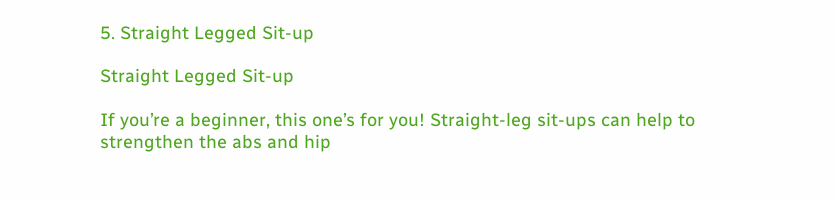5. Straight Legged Sit-up

Straight Legged Sit-up

If you’re a beginner, this one’s for you! Straight-leg sit-ups can help to strengthen the abs and hip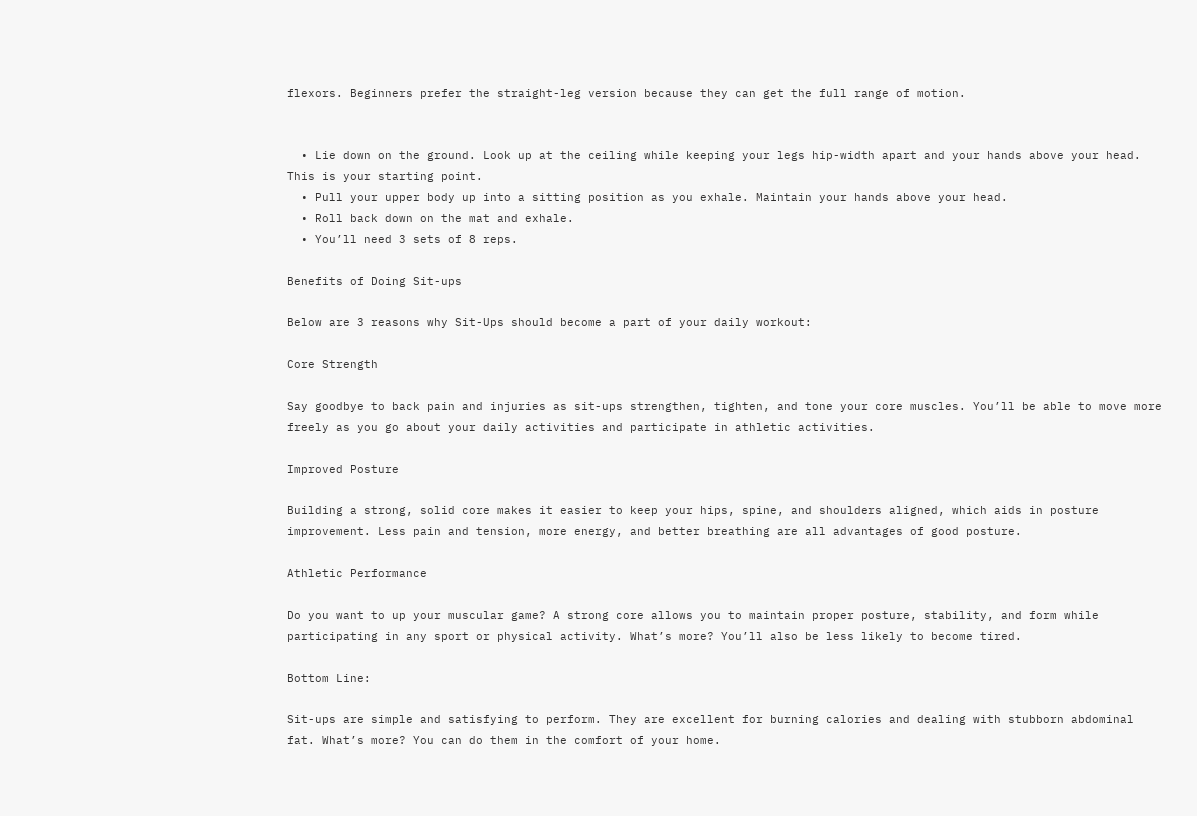flexors. Beginners prefer the straight-leg version because they can get the full range of motion.


  • Lie down on the ground. Look up at the ceiling while keeping your legs hip-width apart and your hands above your head. This is your starting point.
  • Pull your upper body up into a sitting position as you exhale. Maintain your hands above your head.
  • Roll back down on the mat and exhale.
  • You’ll need 3 sets of 8 reps.

Benefits of Doing Sit-ups

Below are 3 reasons why Sit-Ups should become a part of your daily workout:

Core Strength

Say goodbye to back pain and injuries as sit-ups strengthen, tighten, and tone your core muscles. You’ll be able to move more freely as you go about your daily activities and participate in athletic activities.

Improved Posture

Building a strong, solid core makes it easier to keep your hips, spine, and shoulders aligned, which aids in posture improvement. Less pain and tension, more energy, and better breathing are all advantages of good posture.

Athletic Performance

Do you want to up your muscular game? A strong core allows you to maintain proper posture, stability, and form while participating in any sport or physical activity. What’s more? You’ll also be less likely to become tired.

Bottom Line:

Sit-ups are simple and satisfying to perform. They are excellent for burning calories and dealing with stubborn abdominal fat. What’s more? You can do them in the comfort of your home.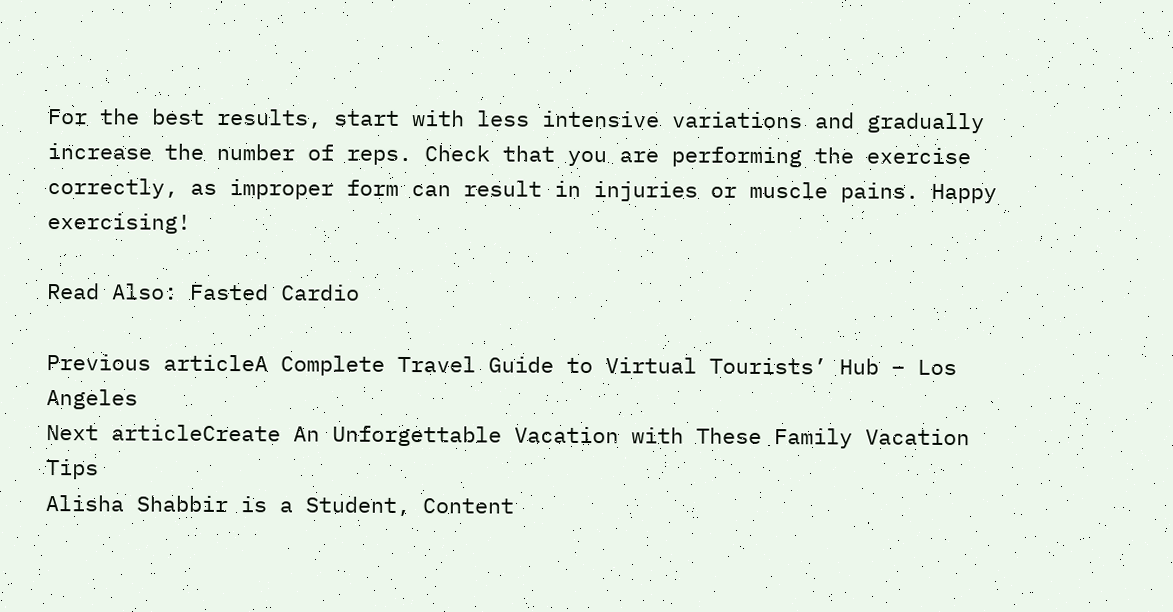For the best results, start with less intensive variations and gradually increase the number of reps. Check that you are performing the exercise correctly, as improper form can result in injuries or muscle pains. Happy exercising!

Read Also: Fasted Cardio

Previous articleA Complete Travel Guide to Virtual Tourists’ Hub – Los Angeles
Next articleCreate An Unforgettable Vacation with These Family Vacation Tips
Alisha Shabbir is a Student, Content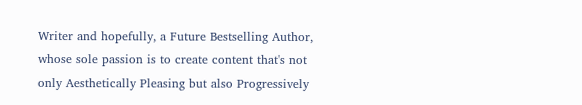Writer and hopefully, a Future Bestselling Author, whose sole passion is to create content that's not only Aesthetically Pleasing but also Progressively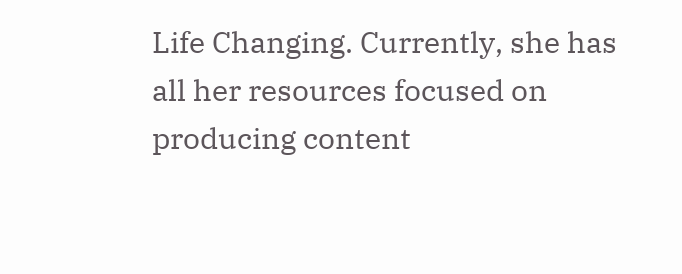Life Changing. Currently, she has all her resources focused on producing content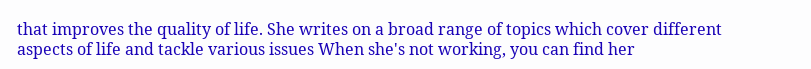that improves the quality of life. She writes on a broad range of topics which cover different aspects of life and tackle various issues When she's not working, you can find her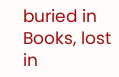buried in Books, lost in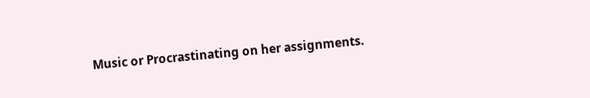Music or Procrastinating on her assignments.